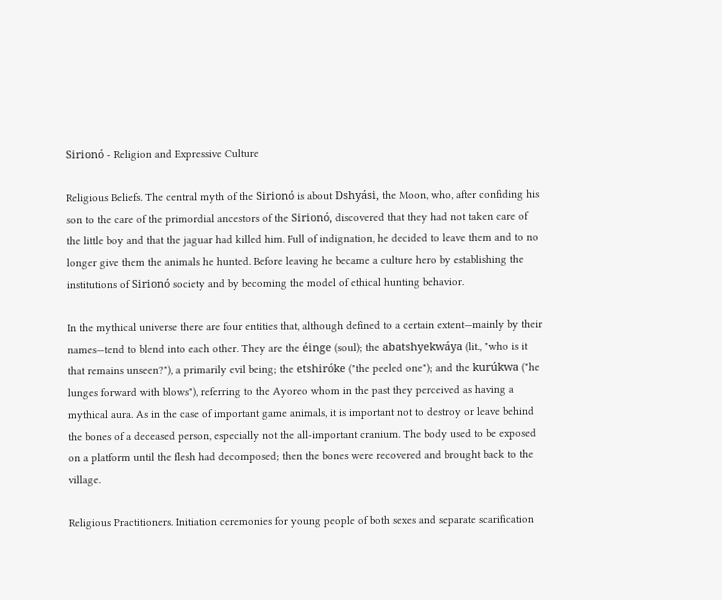Sirionó - Religion and Expressive Culture

Religious Beliefs. The central myth of the Sirionó is about Dshyási, the Moon, who, after confiding his son to the care of the primordial ancestors of the Sirionó, discovered that they had not taken care of the little boy and that the jaguar had killed him. Full of indignation, he decided to leave them and to no longer give them the animals he hunted. Before leaving he became a culture hero by establishing the institutions of Sirionó society and by becoming the model of ethical hunting behavior.

In the mythical universe there are four entities that, although defined to a certain extent—mainly by their names—tend to blend into each other. They are the éinge (soul); the abatshyekwáya (lit., "who is it that remains unseen?"), a primarily evil being; the etshiróke ("the peeled one"); and the kurúkwa ("he lunges forward with blows"), referring to the Ayoreo whom in the past they perceived as having a mythical aura. As in the case of important game animals, it is important not to destroy or leave behind the bones of a deceased person, especially not the all-important cranium. The body used to be exposed on a platform until the flesh had decomposed; then the bones were recovered and brought back to the village.

Religious Practitioners. Initiation ceremonies for young people of both sexes and separate scarification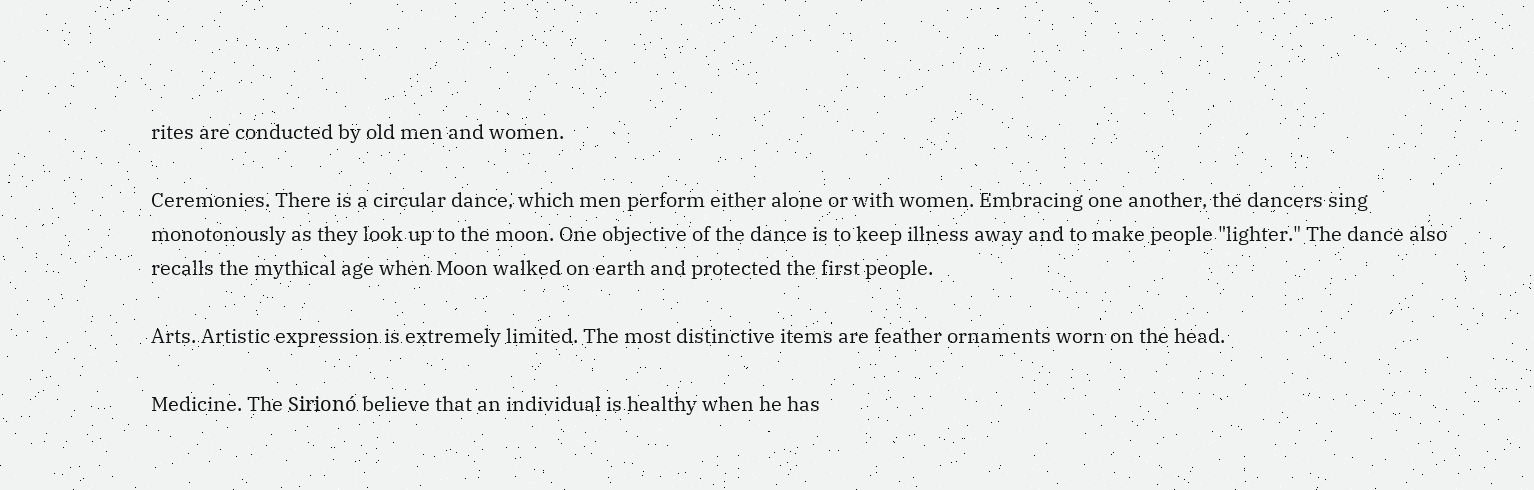rites are conducted by old men and women.

Ceremonies. There is a circular dance, which men perform either alone or with women. Embracing one another, the dancers sing monotonously as they look up to the moon. One objective of the dance is to keep illness away and to make people "lighter." The dance also recalls the mythical age when Moon walked on earth and protected the first people.

Arts. Artistic expression is extremely limited. The most distinctive items are feather ornaments worn on the head.

Medicine. The Sirionó believe that an individual is healthy when he has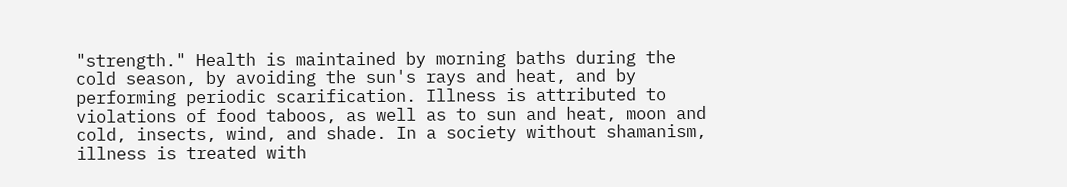"strength." Health is maintained by morning baths during the cold season, by avoiding the sun's rays and heat, and by performing periodic scarification. Illness is attributed to violations of food taboos, as well as to sun and heat, moon and cold, insects, wind, and shade. In a society without shamanism, illness is treated with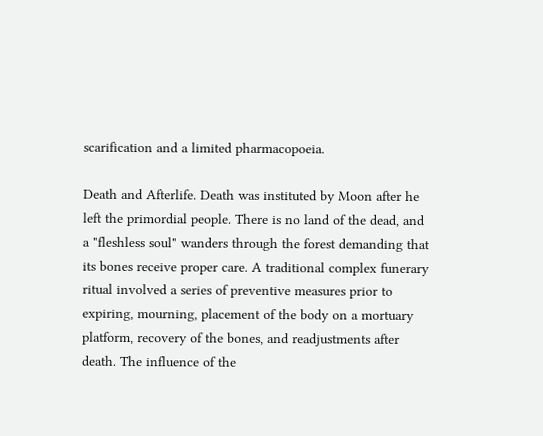scarification and a limited pharmacopoeia.

Death and Afterlife. Death was instituted by Moon after he left the primordial people. There is no land of the dead, and a "fleshless soul" wanders through the forest demanding that its bones receive proper care. A traditional complex funerary ritual involved a series of preventive measures prior to expiring, mourning, placement of the body on a mortuary platform, recovery of the bones, and readjustments after death. The influence of the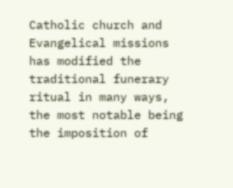Catholic church and Evangelical missions has modified the traditional funerary ritual in many ways, the most notable being the imposition of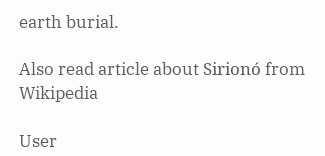earth burial.

Also read article about Sirionó from Wikipedia

User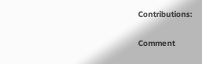Contributions:

Comment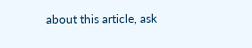about this article, ask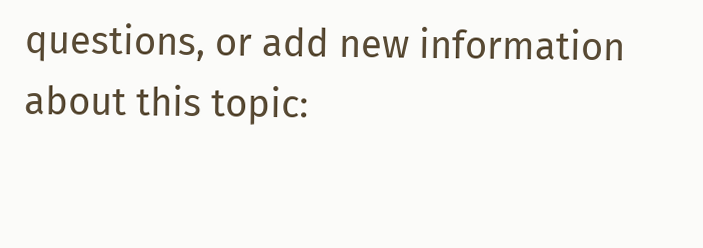questions, or add new information about this topic: